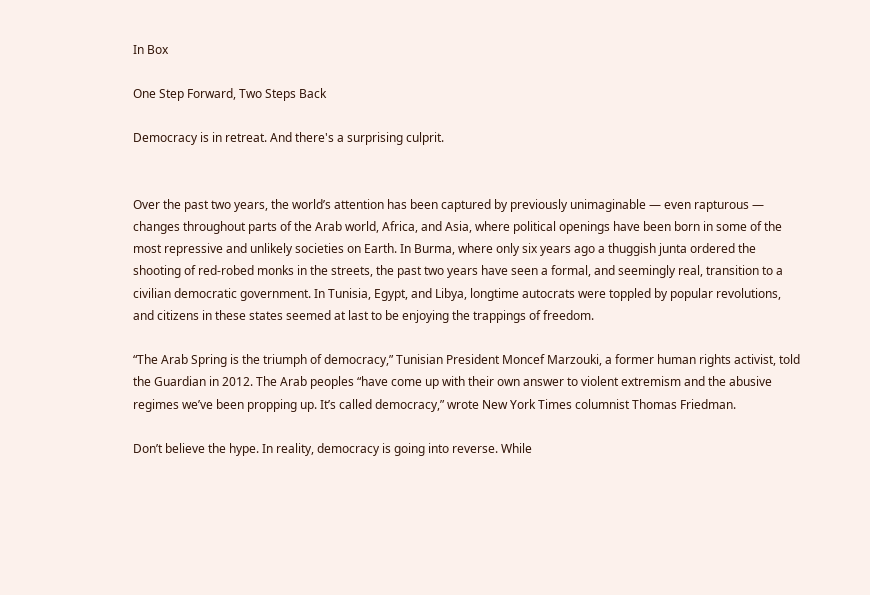In Box

One Step Forward, Two Steps Back

Democracy is in retreat. And there's a surprising culprit.


Over the past two years, the world’s attention has been captured by previously unimaginable — even rapturous — changes throughout parts of the Arab world, Africa, and Asia, where political openings have been born in some of the most repressive and unlikely societies on Earth. In Burma, where only six years ago a thuggish junta ordered the shooting of red-robed monks in the streets, the past two years have seen a formal, and seemingly real, transition to a civilian democratic government. In Tunisia, Egypt, and Libya, longtime autocrats were toppled by popular revolutions, and citizens in these states seemed at last to be enjoying the trappings of freedom.

“The Arab Spring is the triumph of democracy,” Tunisian President Moncef Marzouki, a former human rights activist, told the Guardian in 2012. The Arab peoples “have come up with their own answer to violent extremism and the abusive regimes we’ve been propping up. It’s called democracy,” wrote New York Times columnist Thomas Friedman.

Don’t believe the hype. In reality, democracy is going into reverse. While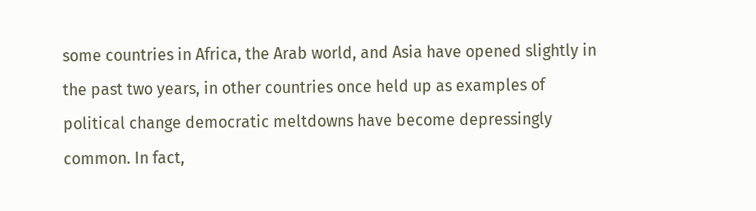some countries in Africa, the Arab world, and Asia have opened slightly in the past two years, in other countries once held up as examples of political change democratic meltdowns have become depressingly common. In fact,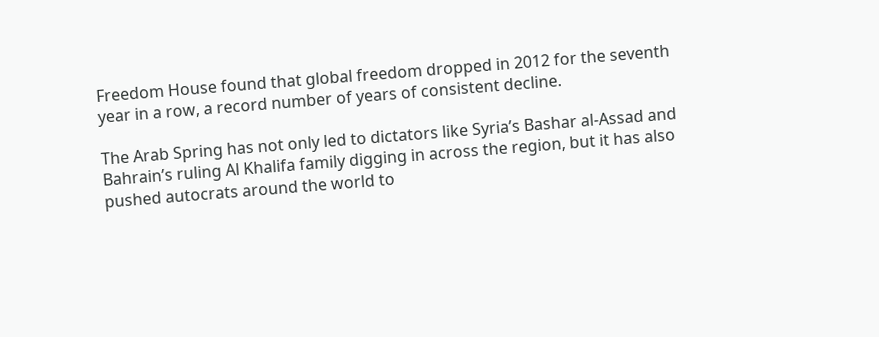Freedom House found that global freedom dropped in 2012 for the seventh year in a row, a record number of years of consistent decline.

The Arab Spring has not only led to dictators like Syria’s Bashar al-Assad and Bahrain’s ruling Al Khalifa family digging in across the region, but it has also pushed autocrats around the world to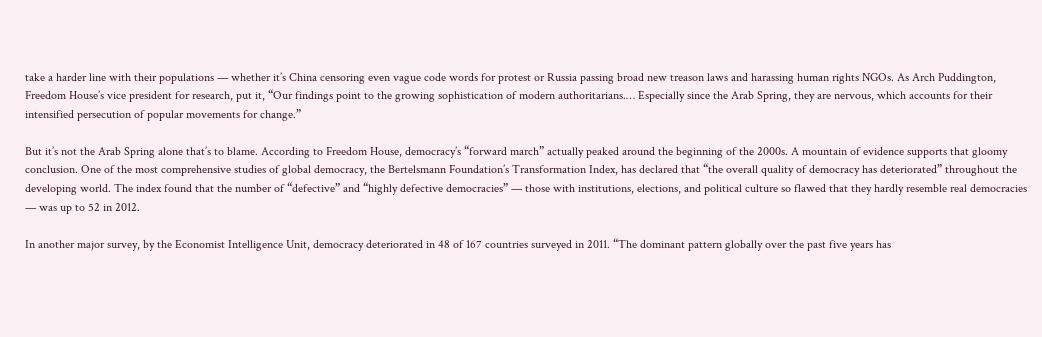take a harder line with their populations — whether it’s China censoring even vague code words for protest or Russia passing broad new treason laws and harassing human rights NGOs. As Arch Puddington, Freedom House’s vice president for research, put it, “Our findings point to the growing sophistication of modern authoritarians.… Especially since the Arab Spring, they are nervous, which accounts for their intensified persecution of popular movements for change.”

But it’s not the Arab Spring alone that’s to blame. According to Freedom House, democracy’s “forward march” actually peaked around the beginning of the 2000s. A mountain of evidence supports that gloomy conclusion. One of the most comprehensive studies of global democracy, the Bertelsmann Foundation’s Transformation Index, has declared that “the overall quality of democracy has deteriorated” throughout the developing world. The index found that the number of “defective” and “highly defective democracies” — those with institutions, elections, and political culture so flawed that they hardly resemble real democracies — was up to 52 in 2012.

In another major survey, by the Economist Intelligence Unit, democracy deteriorated in 48 of 167 countries surveyed in 2011. “The dominant pattern globally over the past five years has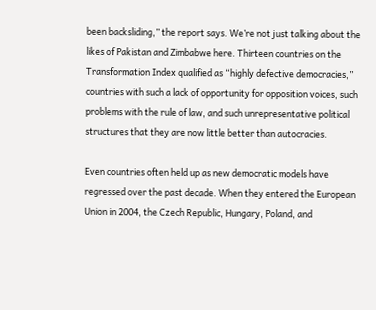been backsliding,” the report says. We’re not just talking about the likes of Pakistan and Zimbabwe here. Thirteen countries on the Transformation Index qualified as “highly defective democracies,” countries with such a lack of opportunity for opposition voices, such problems with the rule of law, and such unrepresentative political structures that they are now little better than autocracies.

Even countries often held up as new democratic models have regressed over the past decade. When they entered the European Union in 2004, the Czech Republic, Hungary, Poland, and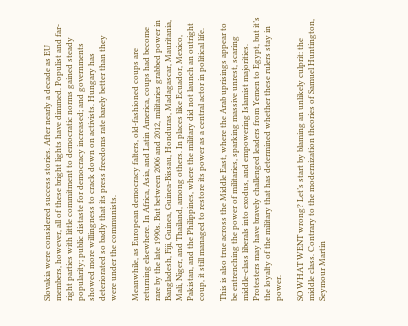Slovakia were considered success stories. After nearly a decade as EU members, however, all of these bright lights have dimmed. Populist and far-right parties with little commitment to democratic norms gained steady popularity; public distaste for democracy increased; and governments showed more willingness to crack down on activists. Hungary has deteriorated so badly that its press freedoms rate barely better than they were under the communists.

Meanwhile, as European democracy falters, old-fashioned coups are returning elsewhere. In Africa, Asia, and Latin America, coups had become rare by the late 1990s. But between 2006 and 2012, militaries grabbed power in Bangladesh, Fiji, Guinea, Guinea-Bissau, Honduras, Madagascar, Mauritania, Mali, Niger, and Thailand, among others. In places like Ecuador, Mexico, Pakistan, and the Philippines, where the military did not launch an outright coup, it still managed to restore its power as a central actor in political life.

This is also true across the Middle East, where the Arab uprisings appear to be entrenching the power of militaries, sparking massive unrest, scaring middle-class liberals into exodus, and empowering Islamist majorities. Protesters may have bravely challenged leaders from Yemen to Egypt, but it’s the loyalty of the military that has determined whether these rulers stay in power.

SO WHAT WENT wrong? Let’s start by blaming an unlikely culprit: the middle class. Contrary to the modernization theories of Samuel Huntington, Seymour Martin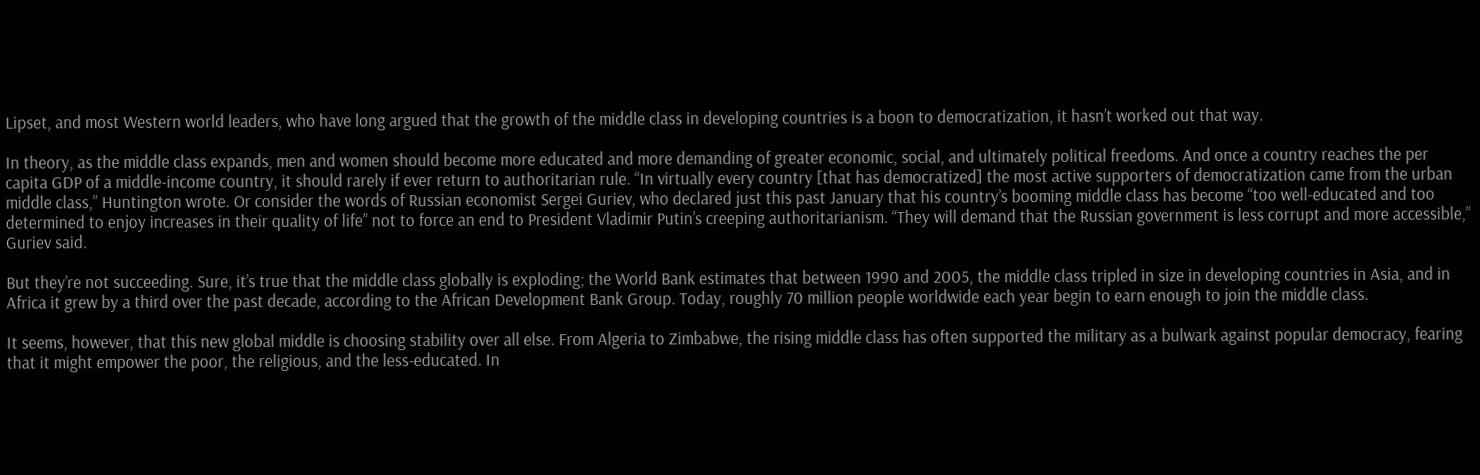Lipset, and most Western world leaders, who have long argued that the growth of the middle class in developing countries is a boon to democratization, it hasn’t worked out that way.

In theory, as the middle class expands, men and women should become more educated and more demanding of greater economic, social, and ultimately political freedoms. And once a country reaches the per capita GDP of a middle-income country, it should rarely if ever return to authoritarian rule. “In virtually every country [that has democratized] the most active supporters of democratization came from the urban middle class,” Huntington wrote. Or consider the words of Russian economist Sergei Guriev, who declared just this past January that his country’s booming middle class has become “too well-educated and too determined to enjoy increases in their quality of life” not to force an end to President Vladimir Putin’s creeping authoritarianism. “They will demand that the Russian government is less corrupt and more accessible,” Guriev said.

But they’re not succeeding. Sure, it’s true that the middle class globally is exploding; the World Bank estimates that between 1990 and 2005, the middle class tripled in size in developing countries in Asia, and in Africa it grew by a third over the past decade, according to the African Development Bank Group. Today, roughly 70 million people worldwide each year begin to earn enough to join the middle class.

It seems, however, that this new global middle is choosing stability over all else. From Algeria to Zimbabwe, the rising middle class has often supported the military as a bulwark against popular democracy, fearing that it might empower the poor, the religious, and the less-educated. In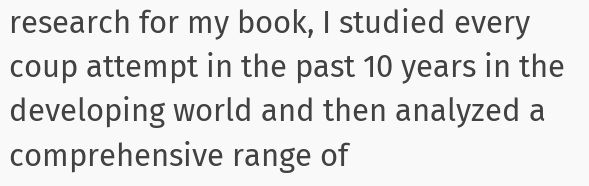research for my book, I studied every coup attempt in the past 10 years in the developing world and then analyzed a comprehensive range of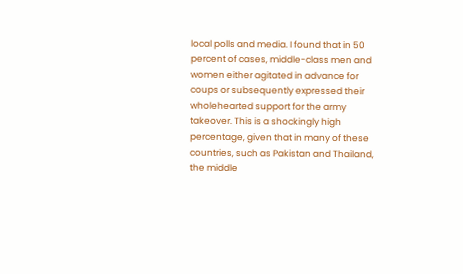local polls and media. I found that in 50 percent of cases, middle-class men and women either agitated in advance for coups or subsequently expressed their wholehearted support for the army takeover. This is a shockingly high percentage, given that in many of these countries, such as Pakistan and Thailand, the middle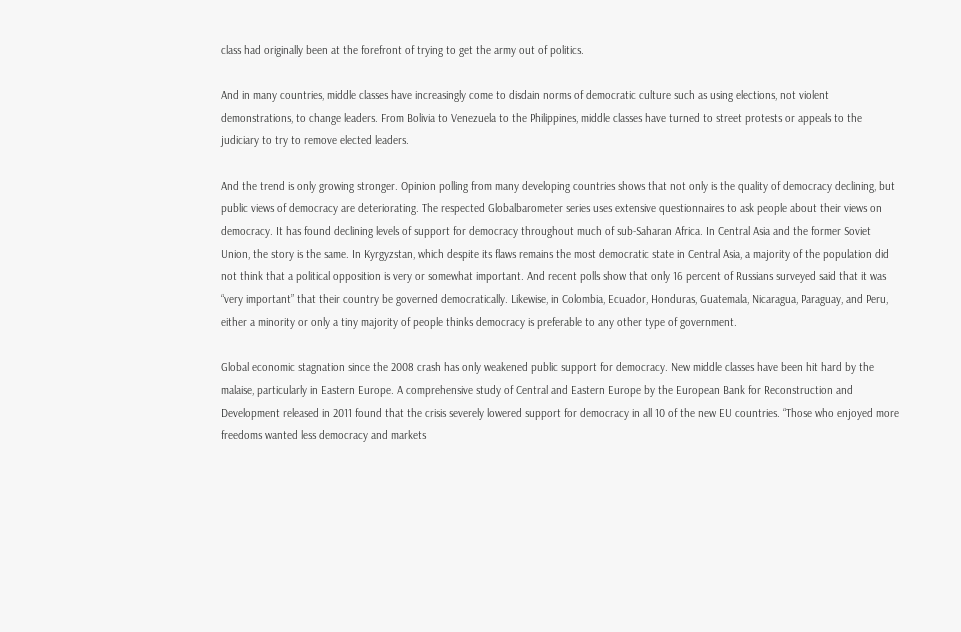class had originally been at the forefront of trying to get the army out of politics.

And in many countries, middle classes have increasingly come to disdain norms of democratic culture such as using elections, not violent demonstrations, to change leaders. From Bolivia to Venezuela to the Philippines, middle classes have turned to street protests or appeals to the judiciary to try to remove elected leaders.

And the trend is only growing stronger. Opinion polling from many developing countries shows that not only is the quality of democracy declining, but public views of democracy are deteriorating. The respected Globalbarometer series uses extensive questionnaires to ask people about their views on democracy. It has found declining levels of support for democracy throughout much of sub-Saharan Africa. In Central Asia and the former Soviet Union, the story is the same. In Kyrgyzstan, which despite its flaws remains the most democratic state in Central Asia, a majority of the population did not think that a political opposition is very or somewhat important. And recent polls show that only 16 percent of Russians surveyed said that it was “very important” that their country be governed democratically. Likewise, in Colombia, Ecuador, Honduras, Guatemala, Nicaragua, Paraguay, and Peru, either a minority or only a tiny majority of people thinks democracy is preferable to any other type of government.

Global economic stagnation since the 2008 crash has only weakened public support for democracy. New middle classes have been hit hard by the malaise, particularly in Eastern Europe. A comprehensive study of Central and Eastern Europe by the European Bank for Reconstruction and Development released in 2011 found that the crisis severely lowered support for democracy in all 10 of the new EU countries. “Those who enjoyed more freedoms wanted less democracy and markets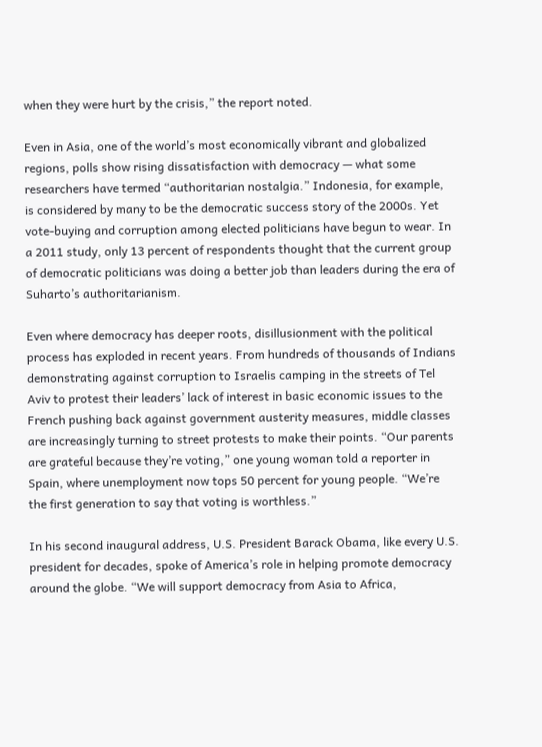when they were hurt by the crisis,” the report noted.

Even in Asia, one of the world’s most economically vibrant and globalized regions, polls show rising dissatisfaction with democracy — what some researchers have termed “authoritarian nostalgia.” Indonesia, for example, is considered by many to be the democratic success story of the 2000s. Yet vote-buying and corruption among elected politicians have begun to wear. In a 2011 study, only 13 percent of respondents thought that the current group of democratic politicians was doing a better job than leaders during the era of Suharto’s authoritarianism.

Even where democracy has deeper roots, disillusionment with the political process has exploded in recent years. From hundreds of thousands of Indians demonstrating against corruption to Israelis camping in the streets of Tel Aviv to protest their leaders’ lack of interest in basic economic issues to the French pushing back against government austerity measures, middle classes are increasingly turning to street protests to make their points. “Our parents are grateful because they’re voting,” one young woman told a reporter in Spain, where unemployment now tops 50 percent for young people. “We’re the first generation to say that voting is worthless.”

In his second inaugural address, U.S. President Barack Obama, like every U.S. president for decades, spoke of America’s role in helping promote democracy around the globe. “We will support democracy from Asia to Africa,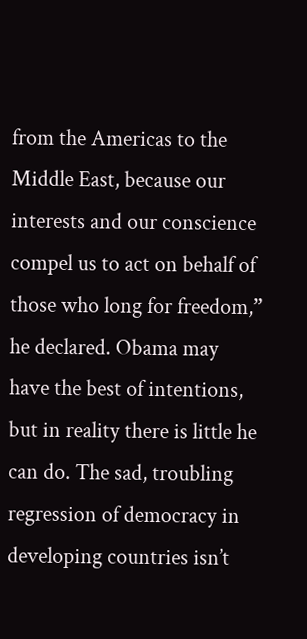from the Americas to the Middle East, because our interests and our conscience compel us to act on behalf of those who long for freedom,” he declared. Obama may have the best of intentions, but in reality there is little he can do. The sad, troubling regression of democracy in developing countries isn’t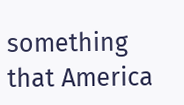something that America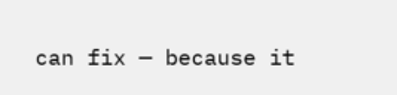can fix — because it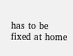has to be fixed at home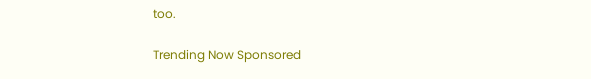too.

Trending Now Sponsored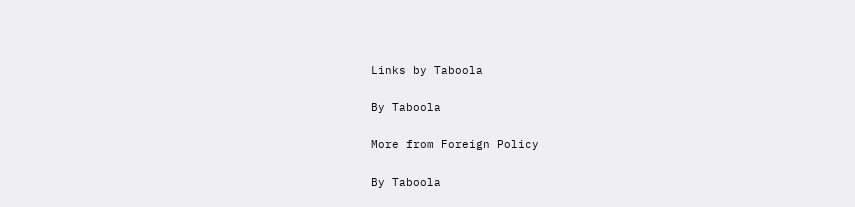Links by Taboola

By Taboola

More from Foreign Policy

By Taboola